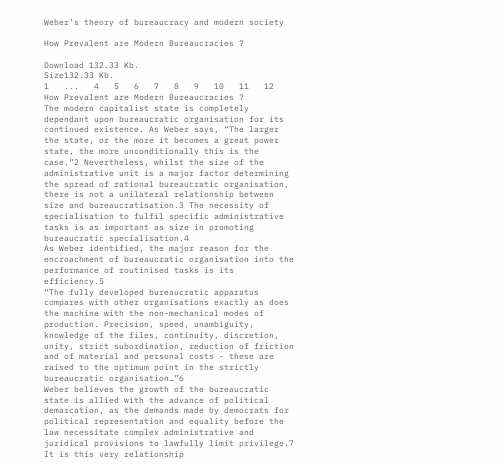Weber’s theory of bureaucracy and modern society

How Prevalent are Modern Bureaucracies ?

Download 132.33 Kb.
Size132.33 Kb.
1   ...   4   5   6   7   8   9   10   11   12
How Prevalent are Modern Bureaucracies ?
The modern capitalist state is completely dependant upon bureaucratic organisation for its continued existence. As Weber says, “The larger the state, or the more it becomes a great power state, the more unconditionally this is the case.”2 Nevertheless, whilst the size of the administrative unit is a major factor determining the spread of rational bureaucratic organisation, there is not a unilateral relationship between size and bureaucratisation.3 The necessity of specialisation to fulfil specific administrative tasks is as important as size in promoting bureaucratic specialisation.4
As Weber identified, the major reason for the encroachment of bureaucratic organisation into the performance of routinised tasks is its efficiency.5
“The fully developed bureaucratic apparatus compares with other organisations exactly as does the machine with the non-mechanical modes of production. Precision, speed, unambiguity, knowledge of the files, continuity, discretion, unity, strict subordination, reduction of friction and of material and personal costs - these are raised to the optimum point in the strictly bureaucratic organisation…”6
Weber believes the growth of the bureaucratic state is allied with the advance of political demarcation, as the demands made by democrats for political representation and equality before the law necessitate complex administrative and juridical provisions to lawfully limit privilege.7 It is this very relationship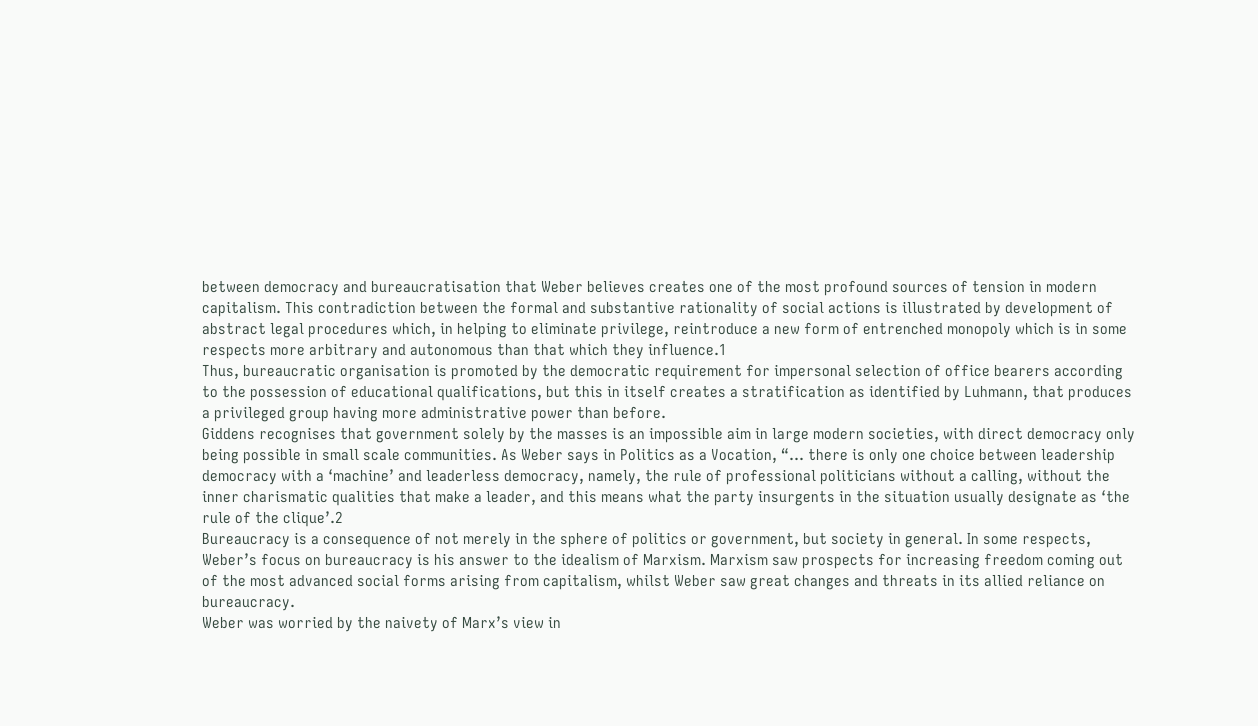between democracy and bureaucratisation that Weber believes creates one of the most profound sources of tension in modern capitalism. This contradiction between the formal and substantive rationality of social actions is illustrated by development of abstract legal procedures which, in helping to eliminate privilege, reintroduce a new form of entrenched monopoly which is in some respects more arbitrary and autonomous than that which they influence.1
Thus, bureaucratic organisation is promoted by the democratic requirement for impersonal selection of office bearers according to the possession of educational qualifications, but this in itself creates a stratification as identified by Luhmann, that produces a privileged group having more administrative power than before.
Giddens recognises that government solely by the masses is an impossible aim in large modern societies, with direct democracy only being possible in small scale communities. As Weber says in Politics as a Vocation, “… there is only one choice between leadership democracy with a ‘machine’ and leaderless democracy, namely, the rule of professional politicians without a calling, without the inner charismatic qualities that make a leader, and this means what the party insurgents in the situation usually designate as ‘the rule of the clique’.2
Bureaucracy is a consequence of not merely in the sphere of politics or government, but society in general. In some respects, Weber’s focus on bureaucracy is his answer to the idealism of Marxism. Marxism saw prospects for increasing freedom coming out of the most advanced social forms arising from capitalism, whilst Weber saw great changes and threats in its allied reliance on bureaucracy.
Weber was worried by the naivety of Marx’s view in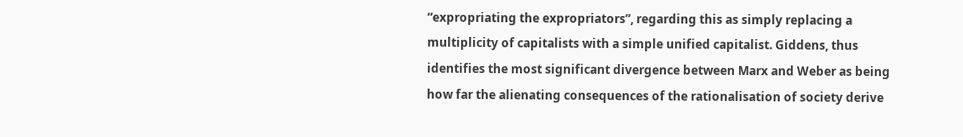“expropriating the expropriators”, regarding this as simply replacing a multiplicity of capitalists with a simple unified capitalist. Giddens, thus identifies the most significant divergence between Marx and Weber as being how far the alienating consequences of the rationalisation of society derive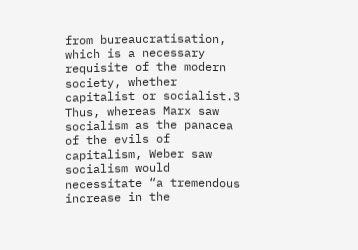from bureaucratisation, which is a necessary requisite of the modern society, whether capitalist or socialist.3 Thus, whereas Marx saw socialism as the panacea of the evils of capitalism, Weber saw socialism would necessitate “a tremendous increase in the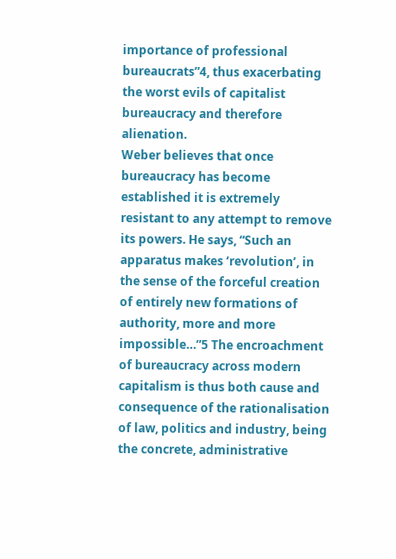importance of professional bureaucrats”4, thus exacerbating the worst evils of capitalist bureaucracy and therefore alienation.
Weber believes that once bureaucracy has become established it is extremely resistant to any attempt to remove its powers. He says, “Such an apparatus makes ‘revolution’, in the sense of the forceful creation of entirely new formations of authority, more and more impossible…”5 The encroachment of bureaucracy across modern capitalism is thus both cause and consequence of the rationalisation of law, politics and industry, being the concrete, administrative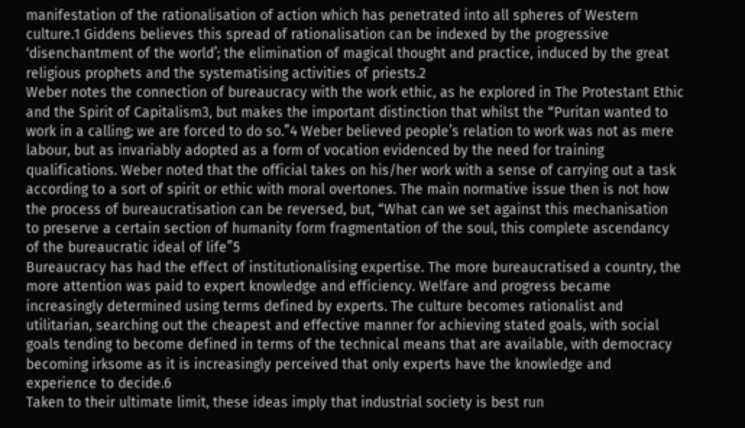manifestation of the rationalisation of action which has penetrated into all spheres of Western culture.1 Giddens believes this spread of rationalisation can be indexed by the progressive ‘disenchantment of the world’; the elimination of magical thought and practice, induced by the great religious prophets and the systematising activities of priests.2
Weber notes the connection of bureaucracy with the work ethic, as he explored in The Protestant Ethic and the Spirit of Capitalism3, but makes the important distinction that whilst the “Puritan wanted to work in a calling; we are forced to do so.”4 Weber believed people’s relation to work was not as mere labour, but as invariably adopted as a form of vocation evidenced by the need for training qualifications. Weber noted that the official takes on his/her work with a sense of carrying out a task according to a sort of spirit or ethic with moral overtones. The main normative issue then is not how the process of bureaucratisation can be reversed, but, “What can we set against this mechanisation to preserve a certain section of humanity form fragmentation of the soul, this complete ascendancy of the bureaucratic ideal of life”5
Bureaucracy has had the effect of institutionalising expertise. The more bureaucratised a country, the more attention was paid to expert knowledge and efficiency. Welfare and progress became increasingly determined using terms defined by experts. The culture becomes rationalist and utilitarian, searching out the cheapest and effective manner for achieving stated goals, with social goals tending to become defined in terms of the technical means that are available, with democracy becoming irksome as it is increasingly perceived that only experts have the knowledge and experience to decide.6
Taken to their ultimate limit, these ideas imply that industrial society is best run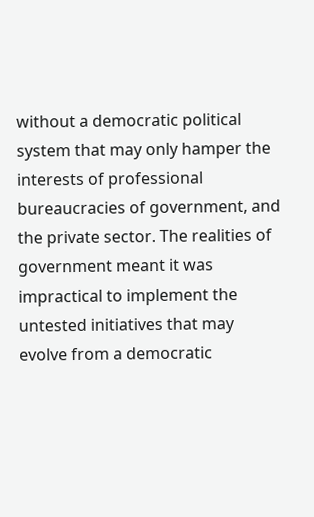without a democratic political system that may only hamper the interests of professional bureaucracies of government, and the private sector. The realities of government meant it was impractical to implement the untested initiatives that may evolve from a democratic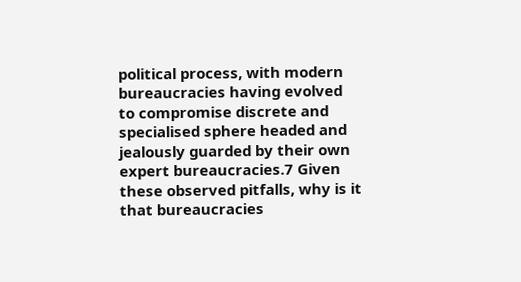political process, with modern bureaucracies having evolved to compromise discrete and specialised sphere headed and jealously guarded by their own expert bureaucracies.7 Given these observed pitfalls, why is it that bureaucracies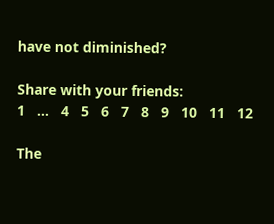have not diminished?

Share with your friends:
1   ...   4   5   6   7   8   9   10   11   12

The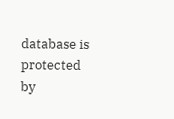database is protected by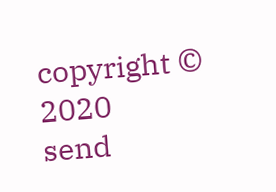copyright © 2020
send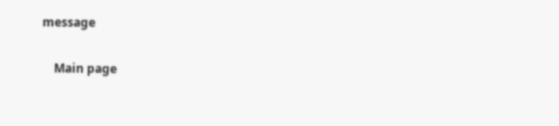message

    Main page